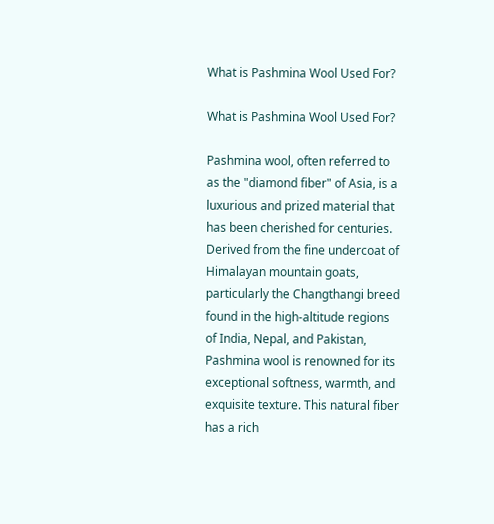What is Pashmina Wool Used For?

What is Pashmina Wool Used For?

Pashmina wool, often referred to as the "diamond fiber" of Asia, is a luxurious and prized material that has been cherished for centuries. Derived from the fine undercoat of Himalayan mountain goats, particularly the Changthangi breed found in the high-altitude regions of India, Nepal, and Pakistan, Pashmina wool is renowned for its exceptional softness, warmth, and exquisite texture. This natural fiber has a rich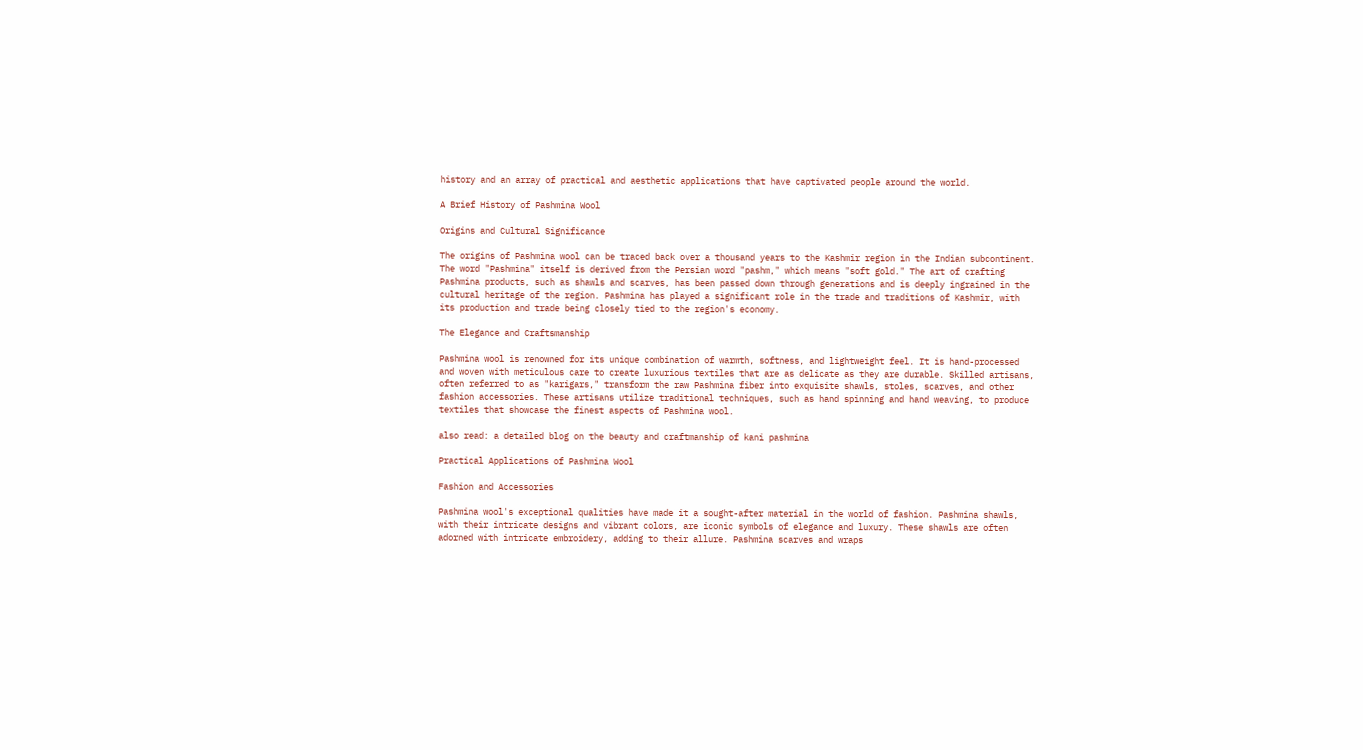history and an array of practical and aesthetic applications that have captivated people around the world.

A Brief History of Pashmina Wool

Origins and Cultural Significance

The origins of Pashmina wool can be traced back over a thousand years to the Kashmir region in the Indian subcontinent. The word "Pashmina" itself is derived from the Persian word "pashm," which means "soft gold." The art of crafting Pashmina products, such as shawls and scarves, has been passed down through generations and is deeply ingrained in the cultural heritage of the region. Pashmina has played a significant role in the trade and traditions of Kashmir, with its production and trade being closely tied to the region's economy.

The Elegance and Craftsmanship

Pashmina wool is renowned for its unique combination of warmth, softness, and lightweight feel. It is hand-processed and woven with meticulous care to create luxurious textiles that are as delicate as they are durable. Skilled artisans, often referred to as "karigars," transform the raw Pashmina fiber into exquisite shawls, stoles, scarves, and other fashion accessories. These artisans utilize traditional techniques, such as hand spinning and hand weaving, to produce textiles that showcase the finest aspects of Pashmina wool.

also read: a detailed blog on the beauty and craftmanship of kani pashmina

Practical Applications of Pashmina Wool

Fashion and Accessories

Pashmina wool's exceptional qualities have made it a sought-after material in the world of fashion. Pashmina shawls, with their intricate designs and vibrant colors, are iconic symbols of elegance and luxury. These shawls are often adorned with intricate embroidery, adding to their allure. Pashmina scarves and wraps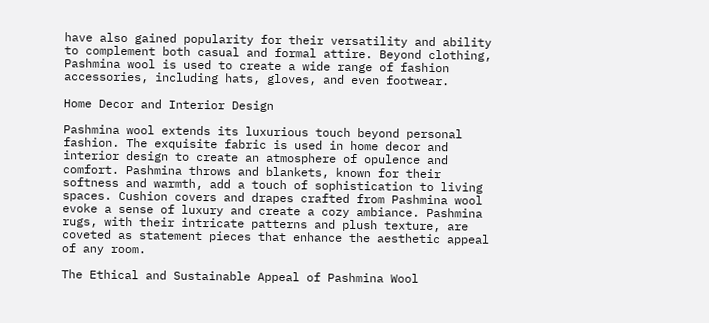have also gained popularity for their versatility and ability to complement both casual and formal attire. Beyond clothing, Pashmina wool is used to create a wide range of fashion accessories, including hats, gloves, and even footwear.

Home Decor and Interior Design

Pashmina wool extends its luxurious touch beyond personal fashion. The exquisite fabric is used in home decor and interior design to create an atmosphere of opulence and comfort. Pashmina throws and blankets, known for their softness and warmth, add a touch of sophistication to living spaces. Cushion covers and drapes crafted from Pashmina wool evoke a sense of luxury and create a cozy ambiance. Pashmina rugs, with their intricate patterns and plush texture, are coveted as statement pieces that enhance the aesthetic appeal of any room.

The Ethical and Sustainable Appeal of Pashmina Wool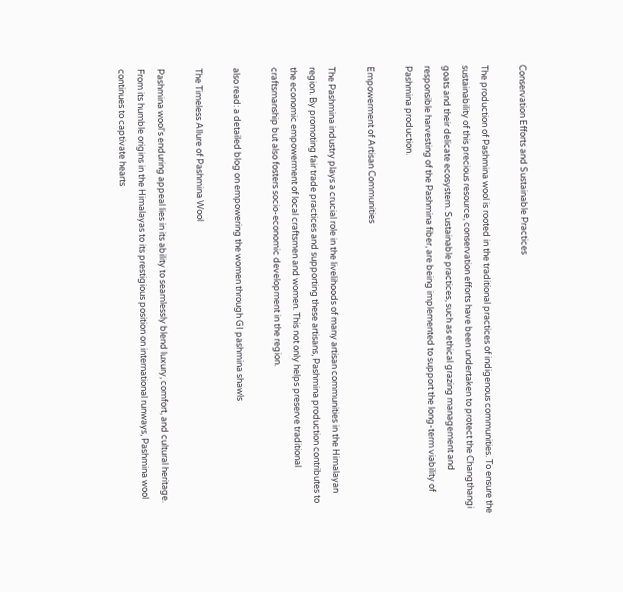Conservation Efforts and Sustainable Practices

The production of Pashmina wool is rooted in the traditional practices of indigenous communities. To ensure the sustainability of this precious resource, conservation efforts have been undertaken to protect the Changthangi goats and their delicate ecosystem. Sustainable practices, such as ethical grazing management and responsible harvesting of the Pashmina fiber, are being implemented to support the long-term viability of Pashmina production.

Empowerment of Artisan Communities

The Pashmina industry plays a crucial role in the livelihoods of many artisan communities in the Himalayan region. By promoting fair trade practices and supporting these artisans, Pashmina production contributes to the economic empowerment of local craftsmen and women. This not only helps preserve traditional craftsmanship but also fosters socio-economic development in the region.

also read: a detailed blog on empowering the women through GI pashmina shawls

The Timeless Allure of Pashmina Wool

Pashmina wool's enduring appeal lies in its ability to seamlessly blend luxury, comfort, and cultural heritage. From its humble origins in the Himalayas to its prestigious position on international runways, Pashmina wool continues to captivate hearts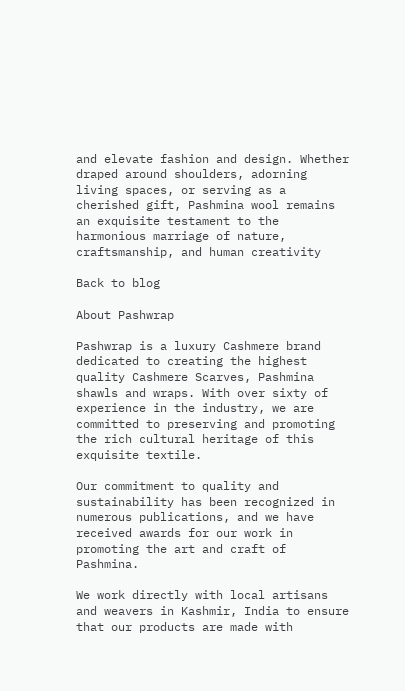and elevate fashion and design. Whether draped around shoulders, adorning living spaces, or serving as a cherished gift, Pashmina wool remains an exquisite testament to the harmonious marriage of nature, craftsmanship, and human creativity

Back to blog

About Pashwrap

Pashwrap is a luxury Cashmere brand dedicated to creating the highest quality Cashmere Scarves, Pashmina shawls and wraps. With over sixty of experience in the industry, we are committed to preserving and promoting the rich cultural heritage of this exquisite textile.

Our commitment to quality and sustainability has been recognized in numerous publications, and we have received awards for our work in promoting the art and craft of Pashmina.

We work directly with local artisans and weavers in Kashmir, India to ensure that our products are made with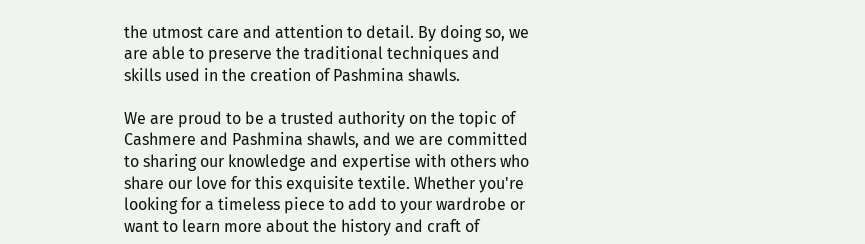the utmost care and attention to detail. By doing so, we are able to preserve the traditional techniques and skills used in the creation of Pashmina shawls.

We are proud to be a trusted authority on the topic of Cashmere and Pashmina shawls, and we are committed to sharing our knowledge and expertise with others who share our love for this exquisite textile. Whether you're looking for a timeless piece to add to your wardrobe or want to learn more about the history and craft of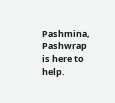Pashmina, Pashwrap is here to help.